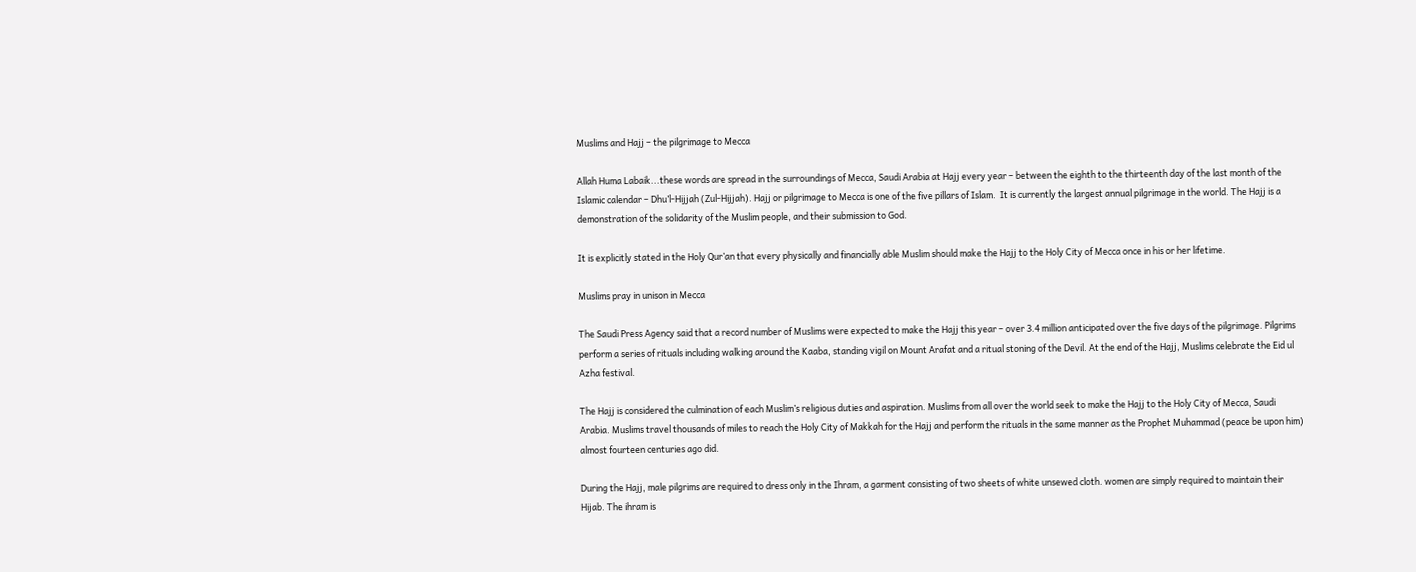Muslims and Hajj – the pilgrimage to Mecca

Allah Huma Labaik...these words are spread in the surroundings of Mecca, Saudi Arabia at Hajj every year – between the eighth to the thirteenth day of the last month of the Islamic calendar – Dhu’l-Hijjah (Zul-Hijjah). Hajj or pilgrimage to Mecca is one of the five pillars of Islam.  It is currently the largest annual pilgrimage in the world. The Hajj is a demonstration of the solidarity of the Muslim people, and their submission to God.

It is explicitly stated in the Holy Qur’an that every physically and financially able Muslim should make the Hajj to the Holy City of Mecca once in his or her lifetime.

Muslims pray in unison in Mecca

The Saudi Press Agency said that a record number of Muslims were expected to make the Hajj this year – over 3.4 million anticipated over the five days of the pilgrimage. Pilgrims perform a series of rituals including walking around the Kaaba, standing vigil on Mount Arafat and a ritual stoning of the Devil. At the end of the Hajj, Muslims celebrate the Eid ul Azha festival.

The Hajj is considered the culmination of each Muslim’s religious duties and aspiration. Muslims from all over the world seek to make the Hajj to the Holy City of Mecca, Saudi Arabia. Muslims travel thousands of miles to reach the Holy City of Makkah for the Hajj and perform the rituals in the same manner as the Prophet Muhammad (peace be upon him) almost fourteen centuries ago did.

During the Hajj, male pilgrims are required to dress only in the Ihram, a garment consisting of two sheets of white unsewed cloth. women are simply required to maintain their Hijab. The ihram is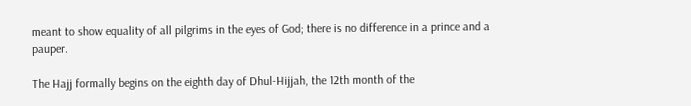meant to show equality of all pilgrims in the eyes of God; there is no difference in a prince and a pauper.

The Hajj formally begins on the eighth day of Dhul-Hijjah, the 12th month of the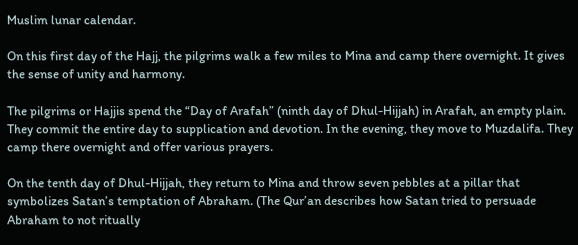Muslim lunar calendar.

On this first day of the Hajj, the pilgrims walk a few miles to Mina and camp there overnight. It gives the sense of unity and harmony.

The pilgrims or Hajjis spend the “Day of Arafah” (ninth day of Dhul-Hijjah) in Arafah, an empty plain. They commit the entire day to supplication and devotion. In the evening, they move to Muzdalifa. They camp there overnight and offer various prayers.

On the tenth day of Dhul-Hijjah, they return to Mina and throw seven pebbles at a pillar that symbolizes Satan’s temptation of Abraham. (The Qur’an describes how Satan tried to persuade Abraham to not ritually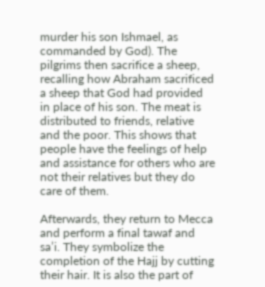murder his son Ishmael, as commanded by God). The pilgrims then sacrifice a sheep, recalling how Abraham sacrificed a sheep that God had provided in place of his son. The meat is distributed to friends, relative and the poor. This shows that people have the feelings of help and assistance for others who are not their relatives but they do care of them.

Afterwards, they return to Mecca and perform a final tawaf and sa’i. They symbolize the completion of the Hajj by cutting their hair. It is also the part of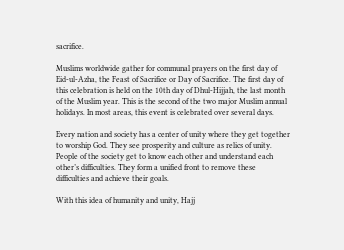sacrifice.

Muslims worldwide gather for communal prayers on the first day of Eid-ul-Azha, the Feast of Sacrifice or Day of Sacrifice. The first day of this celebration is held on the 10th day of Dhul-Hijjah, the last month of the Muslim year. This is the second of the two major Muslim annual holidays. In most areas, this event is celebrated over several days.

Every nation and society has a center of unity where they get together to worship God. They see prosperity and culture as relics of unity. People of the society get to know each other and understand each other’s difficulties. They form a unified front to remove these difficulties and achieve their goals.

With this idea of humanity and unity, Hajj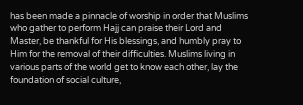has been made a pinnacle of worship in order that Muslims who gather to perform Hajj can praise their Lord and Master, be thankful for His blessings, and humbly pray to Him for the removal of their difficulties. Muslims living in various parts of the world get to know each other, lay the foundation of social culture,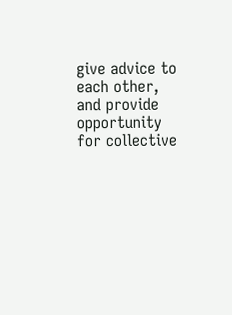give advice to each other, and provide opportunity for collective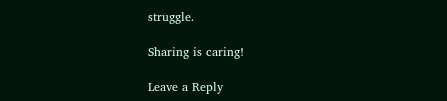struggle.

Sharing is caring!

Leave a Reply